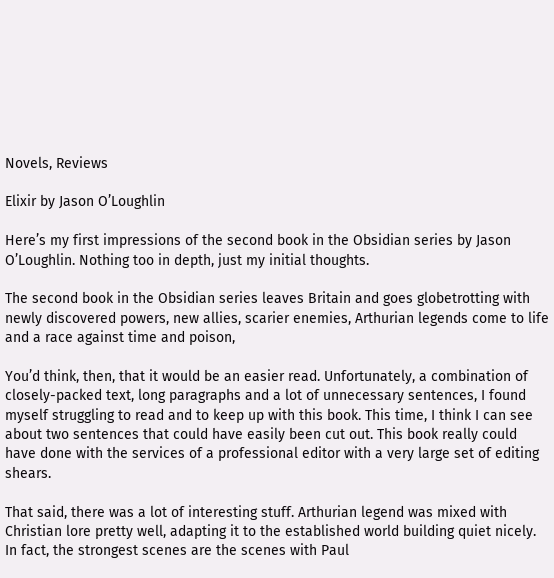Novels, Reviews

Elixir by Jason O’Loughlin

Here’s my first impressions of the second book in the Obsidian series by Jason O’Loughlin. Nothing too in depth, just my initial thoughts.

The second book in the Obsidian series leaves Britain and goes globetrotting with newly discovered powers, new allies, scarier enemies, Arthurian legends come to life and a race against time and poison,

You’d think, then, that it would be an easier read. Unfortunately, a combination of closely-packed text, long paragraphs and a lot of unnecessary sentences, I found myself struggling to read and to keep up with this book. This time, I think I can see about two sentences that could have easily been cut out. This book really could have done with the services of a professional editor with a very large set of editing shears.

That said, there was a lot of interesting stuff. Arthurian legend was mixed with Christian lore pretty well, adapting it to the established world building quiet nicely. In fact, the strongest scenes are the scenes with Paul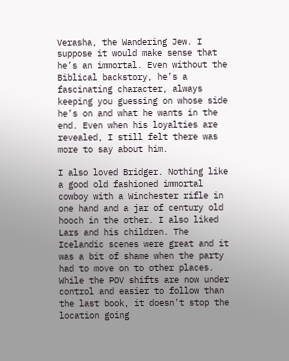Verasha, the Wandering Jew. I suppose it would make sense that he’s an immortal. Even without the Biblical backstory, he’s a fascinating character, always keeping you guessing on whose side he’s on and what he wants in the end. Even when his loyalties are revealed, I still felt there was more to say about him.

I also loved Bridger. Nothing like a good old fashioned immortal cowboy with a Winchester rifle in one hand and a jar of century old hooch in the other. I also liked Lars and his children. The Icelandic scenes were great and it was a bit of shame when the party had to move on to other places. While the POV shifts are now under control and easier to follow than the last book, it doesn’t stop the location going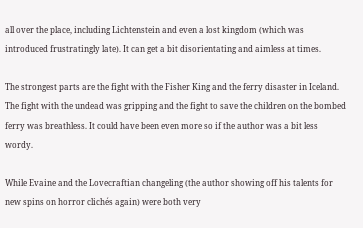all over the place, including Lichtenstein and even a lost kingdom (which was introduced frustratingly late). It can get a bit disorientating and aimless at times.

The strongest parts are the fight with the Fisher King and the ferry disaster in Iceland. The fight with the undead was gripping and the fight to save the children on the bombed ferry was breathless. It could have been even more so if the author was a bit less wordy.

While Evaine and the Lovecraftian changeling (the author showing off his talents for new spins on horror clichés again) were both very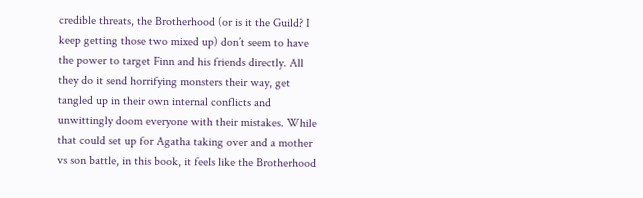credible threats, the Brotherhood (or is it the Guild? I keep getting those two mixed up) don’t seem to have the power to target Finn and his friends directly. All they do it send horrifying monsters their way, get tangled up in their own internal conflicts and unwittingly doom everyone with their mistakes. While that could set up for Agatha taking over and a mother vs son battle, in this book, it feels like the Brotherhood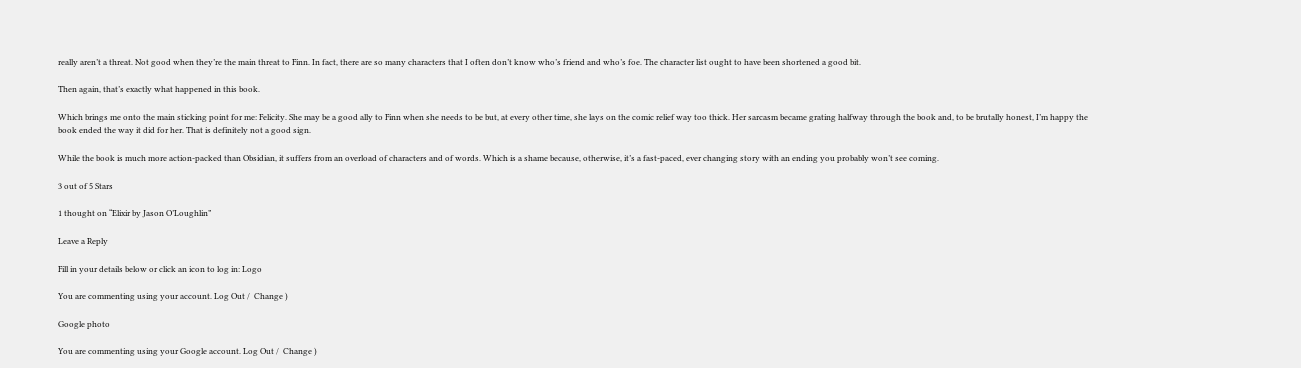really aren’t a threat. Not good when they’re the main threat to Finn. In fact, there are so many characters that I often don’t know who’s friend and who’s foe. The character list ought to have been shortened a good bit.

Then again, that’s exactly what happened in this book.

Which brings me onto the main sticking point for me: Felicity. She may be a good ally to Finn when she needs to be but, at every other time, she lays on the comic relief way too thick. Her sarcasm became grating halfway through the book and, to be brutally honest, I’m happy the book ended the way it did for her. That is definitely not a good sign.

While the book is much more action-packed than Obsidian, it suffers from an overload of characters and of words. Which is a shame because, otherwise, it’s a fast-paced, ever changing story with an ending you probably won’t see coming.

3 out of 5 Stars

1 thought on “Elixir by Jason O’Loughlin”

Leave a Reply

Fill in your details below or click an icon to log in: Logo

You are commenting using your account. Log Out /  Change )

Google photo

You are commenting using your Google account. Log Out /  Change )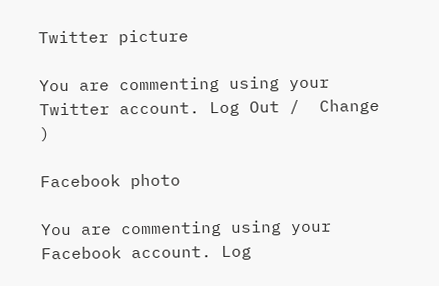Twitter picture

You are commenting using your Twitter account. Log Out /  Change )

Facebook photo

You are commenting using your Facebook account. Log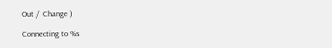Out /  Change )

Connecting to %s